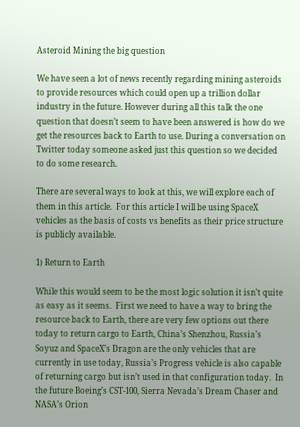Asteroid Mining the big question

We have seen a lot of news recently regarding mining asteroids to provide resources which could open up a trillion dollar industry in the future. However during all this talk the one question that doesn’t seem to have been answered is how do we get the resources back to Earth to use. During a conversation on Twitter today someone asked just this question so we decided to do some research.

There are several ways to look at this, we will explore each of them in this article.  For this article I will be using SpaceX vehicles as the basis of costs vs benefits as their price structure is publicly available.

1) Return to Earth

While this would seem to be the most logic solution it isn’t quite as easy as it seems.  First we need to have a way to bring the resource back to Earth, there are very few options out there today to return cargo to Earth, China’s Shenzhou, Russia’s Soyuz and SpaceX’s Dragon are the only vehicles that are currently in use today, Russia’s Progress vehicle is also capable of returning cargo but isn’t used in that configuration today.  In the future Boeing’s CST-100, Sierra Nevada’s Dream Chaser and NASA’s Orion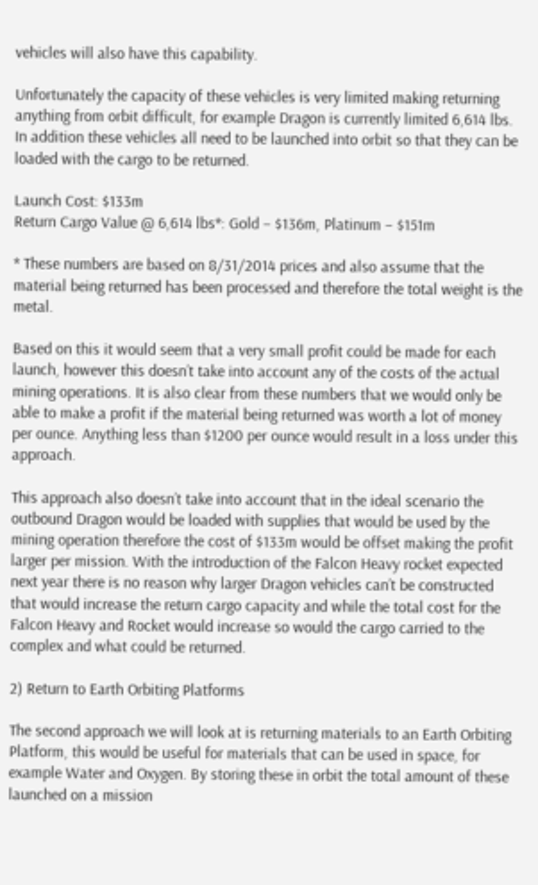vehicles will also have this capability.

Unfortunately the capacity of these vehicles is very limited making returning anything from orbit difficult, for example Dragon is currently limited 6,614 lbs.  In addition these vehicles all need to be launched into orbit so that they can be loaded with the cargo to be returned.

Launch Cost: $133m
Return Cargo Value @ 6,614 lbs*: Gold – $136m, Platinum – $151m

* These numbers are based on 8/31/2014 prices and also assume that the material being returned has been processed and therefore the total weight is the metal.

Based on this it would seem that a very small profit could be made for each launch, however this doesn’t take into account any of the costs of the actual mining operations. It is also clear from these numbers that we would only be able to make a profit if the material being returned was worth a lot of money per ounce. Anything less than $1200 per ounce would result in a loss under this approach.

This approach also doesn’t take into account that in the ideal scenario the outbound Dragon would be loaded with supplies that would be used by the mining operation therefore the cost of $133m would be offset making the profit larger per mission. With the introduction of the Falcon Heavy rocket expected next year there is no reason why larger Dragon vehicles can’t be constructed that would increase the return cargo capacity and while the total cost for the Falcon Heavy and Rocket would increase so would the cargo carried to the complex and what could be returned.

2) Return to Earth Orbiting Platforms

The second approach we will look at is returning materials to an Earth Orbiting Platform, this would be useful for materials that can be used in space, for example Water and Oxygen. By storing these in orbit the total amount of these launched on a mission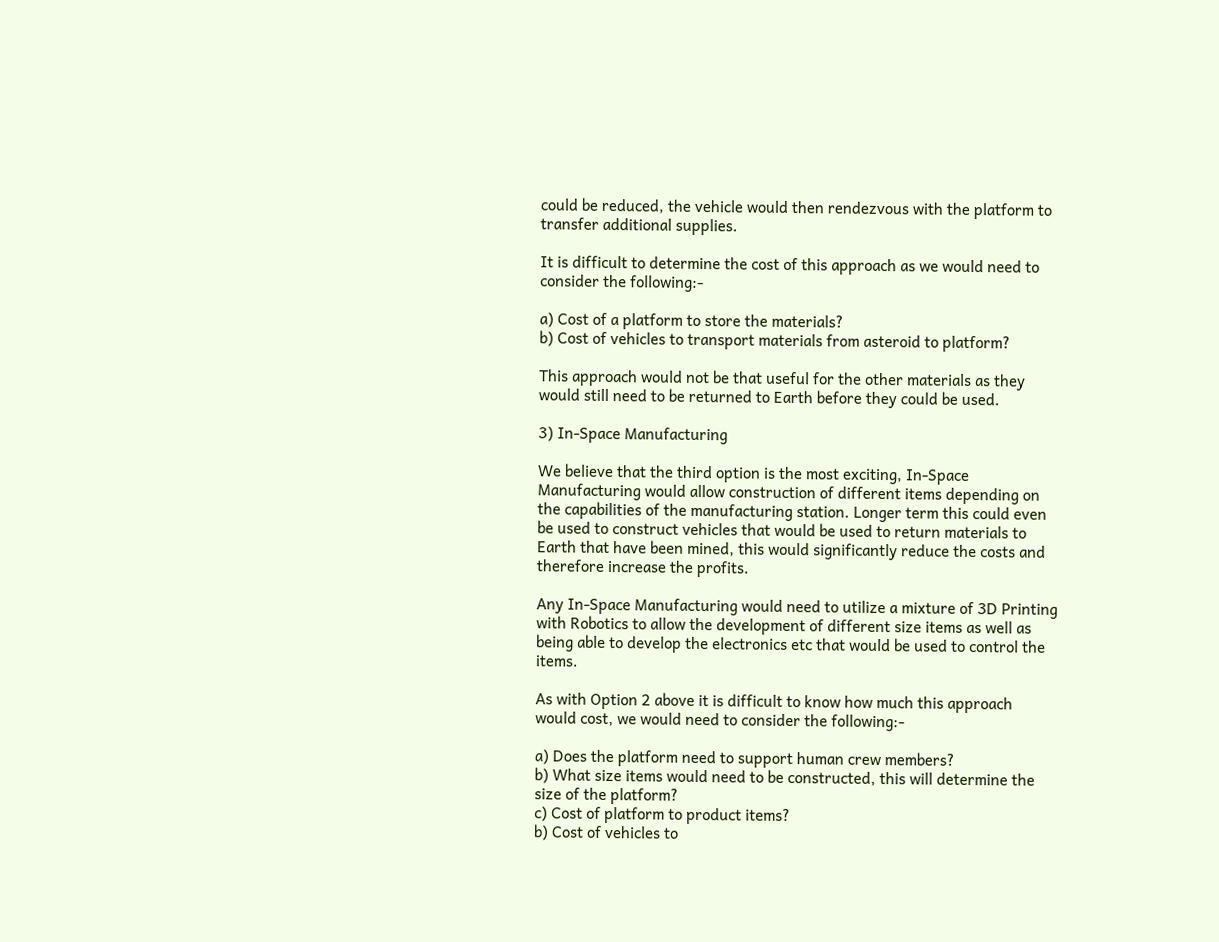could be reduced, the vehicle would then rendezvous with the platform to transfer additional supplies.

It is difficult to determine the cost of this approach as we would need to consider the following:-

a) Cost of a platform to store the materials?
b) Cost of vehicles to transport materials from asteroid to platform?

This approach would not be that useful for the other materials as they would still need to be returned to Earth before they could be used.

3) In-Space Manufacturing

We believe that the third option is the most exciting, In-Space Manufacturing would allow construction of different items depending on the capabilities of the manufacturing station. Longer term this could even be used to construct vehicles that would be used to return materials to Earth that have been mined, this would significantly reduce the costs and therefore increase the profits.

Any In-Space Manufacturing would need to utilize a mixture of 3D Printing with Robotics to allow the development of different size items as well as being able to develop the electronics etc that would be used to control the items.

As with Option 2 above it is difficult to know how much this approach would cost, we would need to consider the following:-

a) Does the platform need to support human crew members?
b) What size items would need to be constructed, this will determine the size of the platform?
c) Cost of platform to product items?
b) Cost of vehicles to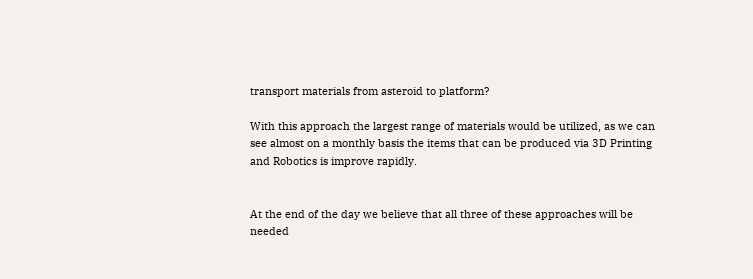transport materials from asteroid to platform?

With this approach the largest range of materials would be utilized, as we can see almost on a monthly basis the items that can be produced via 3D Printing and Robotics is improve rapidly.


At the end of the day we believe that all three of these approaches will be needed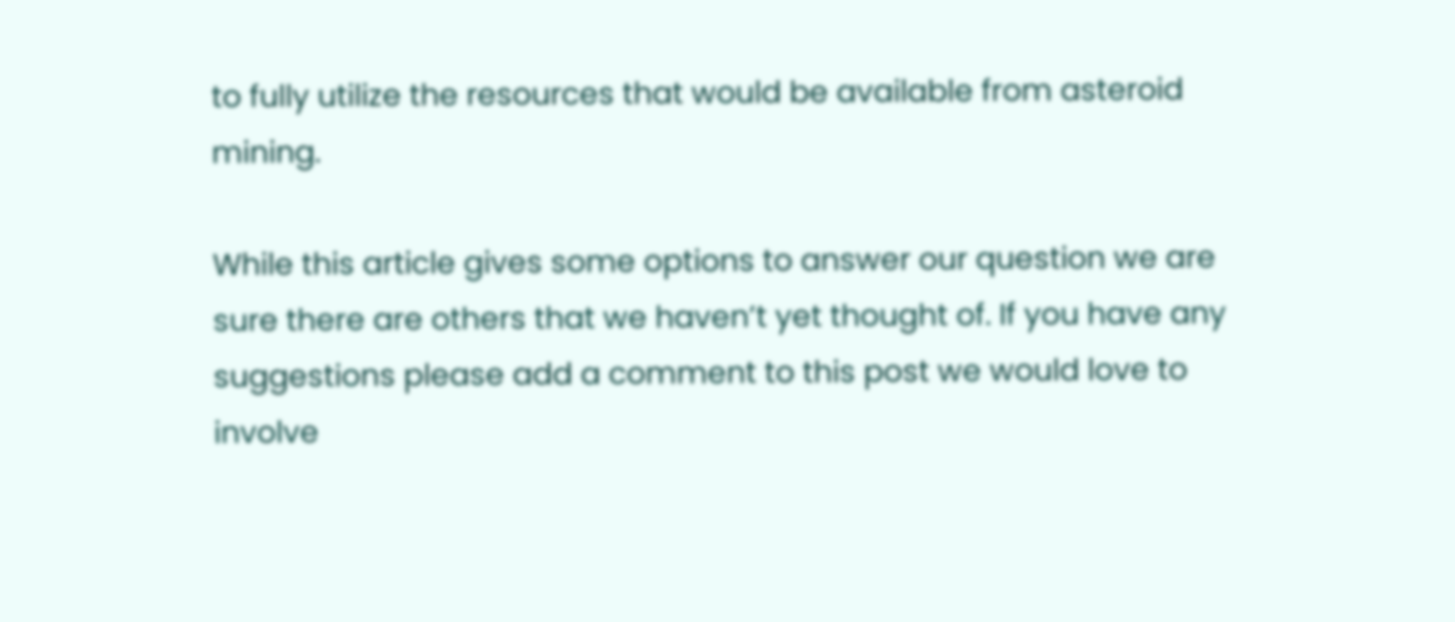to fully utilize the resources that would be available from asteroid mining.

While this article gives some options to answer our question we are sure there are others that we haven’t yet thought of. If you have any suggestions please add a comment to this post we would love to involve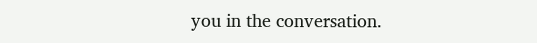you in the conversation.